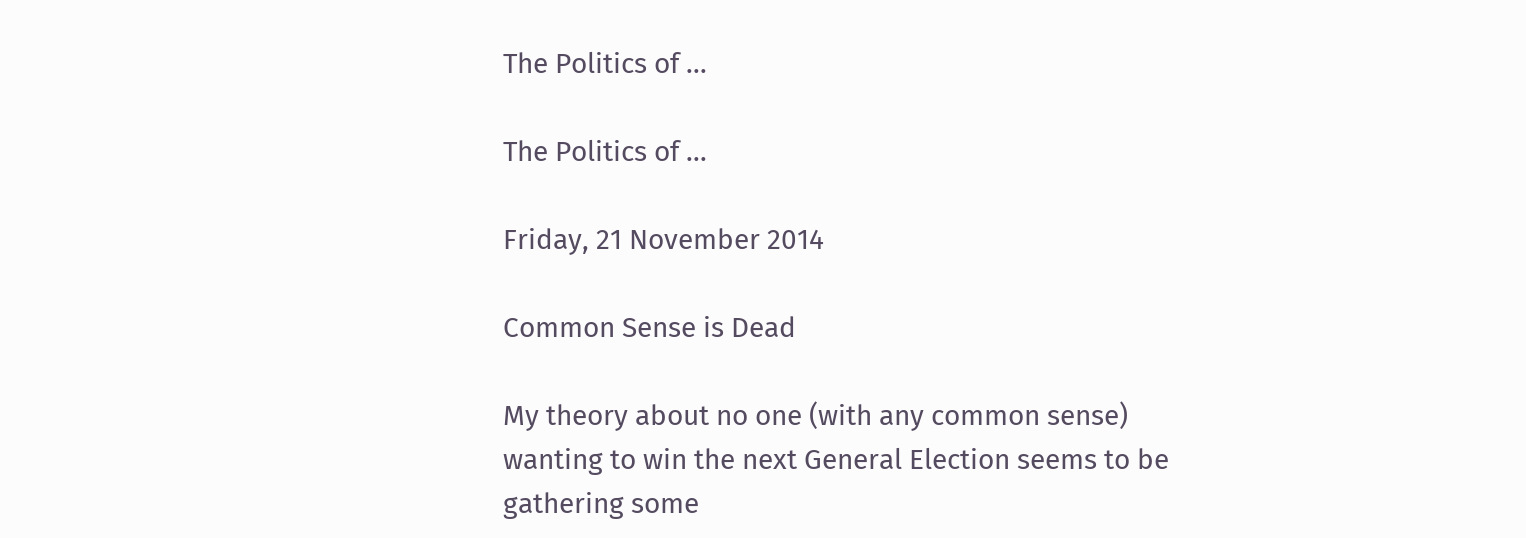The Politics of ...

The Politics of ...

Friday, 21 November 2014

Common Sense is Dead

My theory about no one (with any common sense) wanting to win the next General Election seems to be gathering some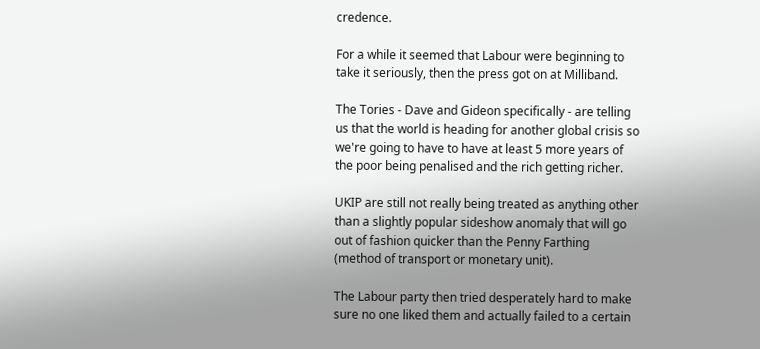credence.

For a while it seemed that Labour were beginning to take it seriously, then the press got on at Milliband.

The Tories - Dave and Gideon specifically - are telling us that the world is heading for another global crisis so we're going to have to have at least 5 more years of the poor being penalised and the rich getting richer.

UKIP are still not really being treated as anything other than a slightly popular sideshow anomaly that will go out of fashion quicker than the Penny Farthing (method of transport or monetary unit).

The Labour party then tried desperately hard to make sure no one liked them and actually failed to a certain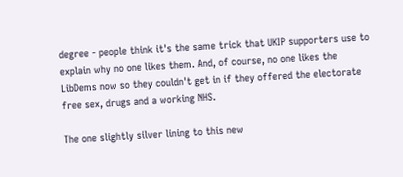degree - people think it's the same trick that UKIP supporters use to explain why no one likes them. And, of course, no one likes the LibDems now so they couldn't get in if they offered the electorate free sex, drugs and a working NHS.

The one slightly silver lining to this new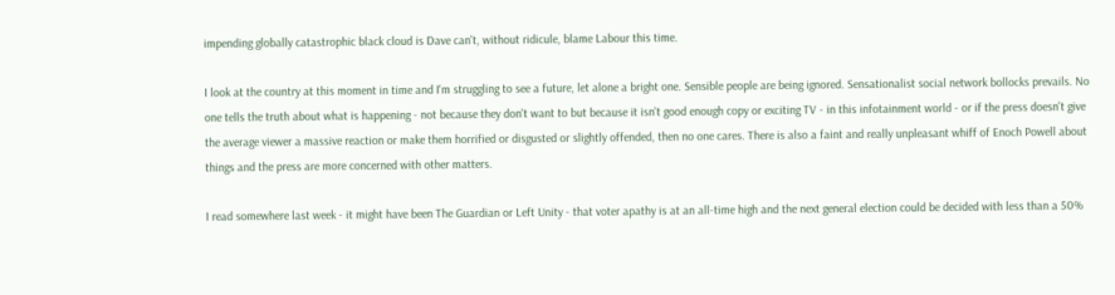impending globally catastrophic black cloud is Dave can't, without ridicule, blame Labour this time.

I look at the country at this moment in time and I'm struggling to see a future, let alone a bright one. Sensible people are being ignored. Sensationalist social network bollocks prevails. No one tells the truth about what is happening - not because they don't want to but because it isn't good enough copy or exciting TV - in this infotainment world - or if the press doesn't give the average viewer a massive reaction or make them horrified or disgusted or slightly offended, then no one cares. There is also a faint and really unpleasant whiff of Enoch Powell about things and the press are more concerned with other matters.

I read somewhere last week - it might have been The Guardian or Left Unity - that voter apathy is at an all-time high and the next general election could be decided with less than a 50%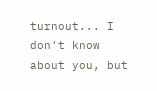turnout... I don't know about you, but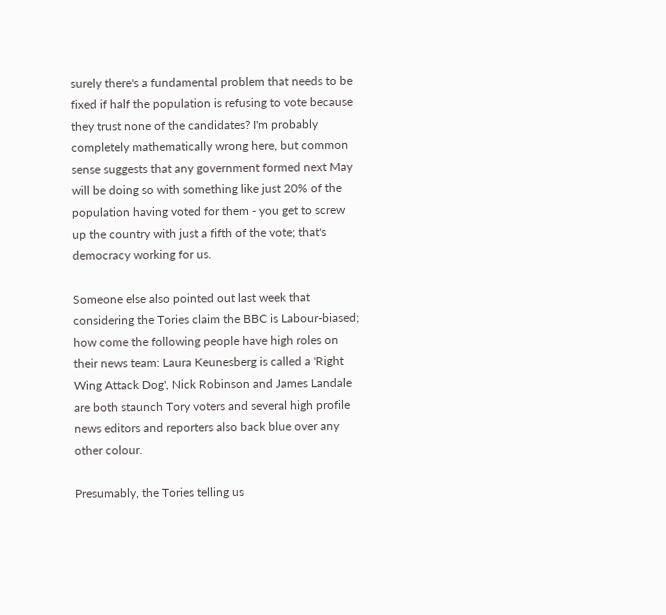surely there's a fundamental problem that needs to be fixed if half the population is refusing to vote because they trust none of the candidates? I'm probably completely mathematically wrong here, but common sense suggests that any government formed next May will be doing so with something like just 20% of the population having voted for them - you get to screw up the country with just a fifth of the vote; that's democracy working for us.

Someone else also pointed out last week that considering the Tories claim the BBC is Labour-biased; how come the following people have high roles on their news team: Laura Keunesberg is called a 'Right Wing Attack Dog', Nick Robinson and James Landale are both staunch Tory voters and several high profile news editors and reporters also back blue over any other colour.

Presumably, the Tories telling us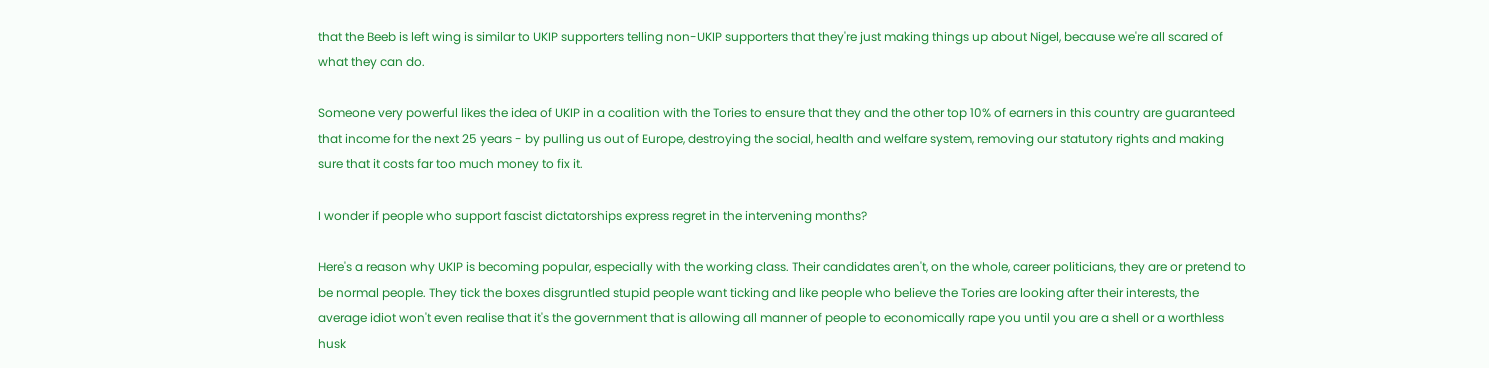that the Beeb is left wing is similar to UKIP supporters telling non-UKIP supporters that they're just making things up about Nigel, because we're all scared of what they can do.

Someone very powerful likes the idea of UKIP in a coalition with the Tories to ensure that they and the other top 10% of earners in this country are guaranteed that income for the next 25 years - by pulling us out of Europe, destroying the social, health and welfare system, removing our statutory rights and making sure that it costs far too much money to fix it.

I wonder if people who support fascist dictatorships express regret in the intervening months?

Here's a reason why UKIP is becoming popular, especially with the working class. Their candidates aren't, on the whole, career politicians, they are or pretend to be normal people. They tick the boxes disgruntled stupid people want ticking and like people who believe the Tories are looking after their interests, the average idiot won't even realise that it's the government that is allowing all manner of people to economically rape you until you are a shell or a worthless husk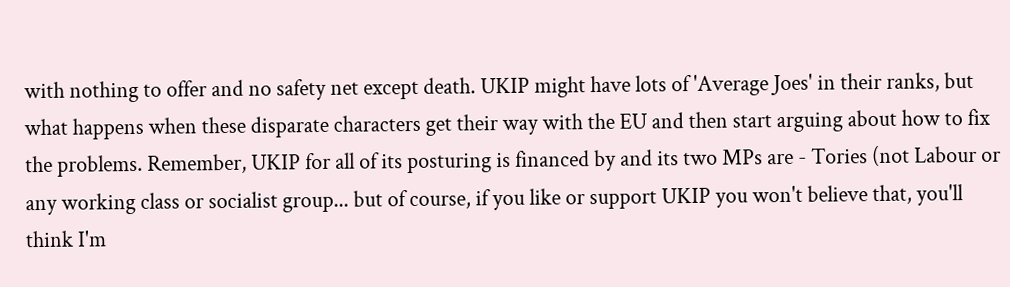with nothing to offer and no safety net except death. UKIP might have lots of 'Average Joes' in their ranks, but what happens when these disparate characters get their way with the EU and then start arguing about how to fix the problems. Remember, UKIP for all of its posturing is financed by and its two MPs are - Tories (not Labour or any working class or socialist group... but of course, if you like or support UKIP you won't believe that, you'll think I'm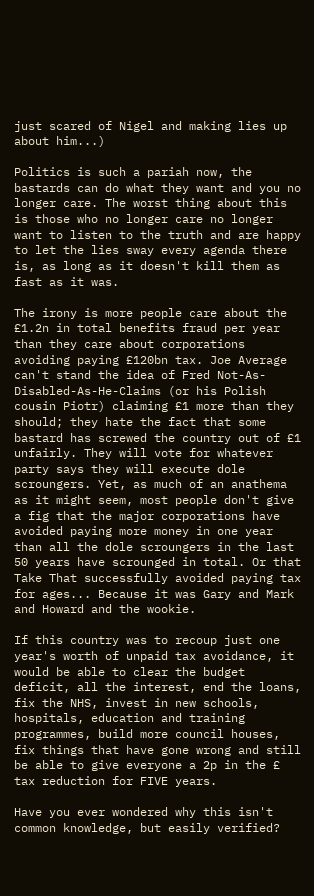just scared of Nigel and making lies up about him...)

Politics is such a pariah now, the bastards can do what they want and you no longer care. The worst thing about this is those who no longer care no longer want to listen to the truth and are happy to let the lies sway every agenda there is, as long as it doesn't kill them as fast as it was.

The irony is more people care about the £1.2n in total benefits fraud per year than they care about corporations avoiding paying £120bn tax. Joe Average can't stand the idea of Fred Not-As-Disabled-As-He-Claims (or his Polish cousin Piotr) claiming £1 more than they should; they hate the fact that some bastard has screwed the country out of £1 unfairly. They will vote for whatever party says they will execute dole scroungers. Yet, as much of an anathema as it might seem, most people don't give a fig that the major corporations have avoided paying more money in one year than all the dole scroungers in the last 50 years have scrounged in total. Or that Take That successfully avoided paying tax for ages... Because it was Gary and Mark and Howard and the wookie.

If this country was to recoup just one year's worth of unpaid tax avoidance, it would be able to clear the budget deficit, all the interest, end the loans, fix the NHS, invest in new schools, hospitals, education and training programmes, build more council houses, fix things that have gone wrong and still be able to give everyone a 2p in the £ tax reduction for FIVE years.

Have you ever wondered why this isn't common knowledge, but easily verified?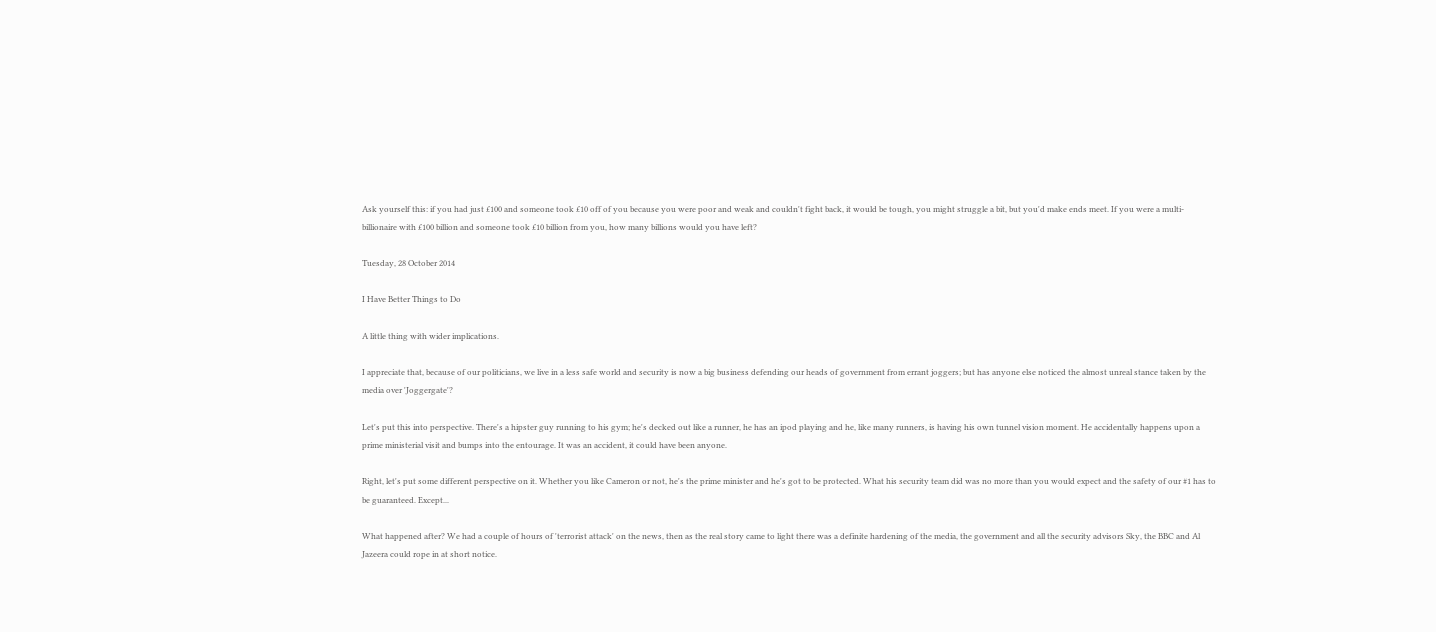Ask yourself this: if you had just £100 and someone took £10 off of you because you were poor and weak and couldn't fight back, it would be tough, you might struggle a bit, but you'd make ends meet. If you were a multi-billionaire with £100 billion and someone took £10 billion from you, how many billions would you have left?

Tuesday, 28 October 2014

I Have Better Things to Do

A little thing with wider implications.

I appreciate that, because of our politicians, we live in a less safe world and security is now a big business defending our heads of government from errant joggers; but has anyone else noticed the almost unreal stance taken by the media over 'Joggergate'?

Let's put this into perspective. There's a hipster guy running to his gym; he's decked out like a runner, he has an ipod playing and he, like many runners, is having his own tunnel vision moment. He accidentally happens upon a prime ministerial visit and bumps into the entourage. It was an accident, it could have been anyone.

Right, let's put some different perspective on it. Whether you like Cameron or not, he's the prime minister and he's got to be protected. What his security team did was no more than you would expect and the safety of our #1 has to be guaranteed. Except...

What happened after? We had a couple of hours of 'terrorist attack' on the news, then as the real story came to light there was a definite hardening of the media, the government and all the security advisors Sky, the BBC and Al Jazeera could rope in at short notice.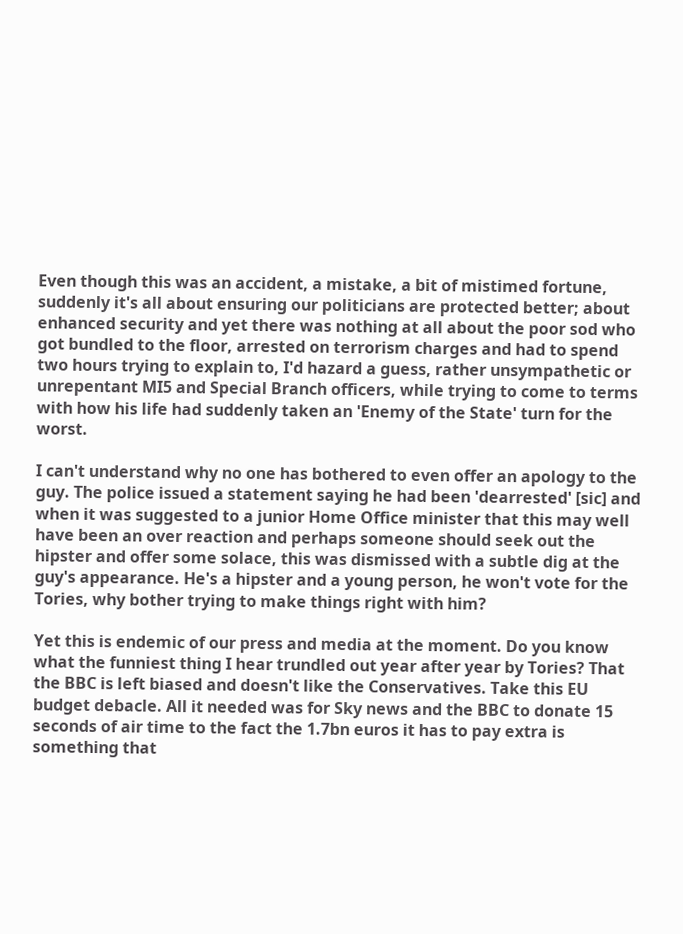Even though this was an accident, a mistake, a bit of mistimed fortune, suddenly it's all about ensuring our politicians are protected better; about enhanced security and yet there was nothing at all about the poor sod who got bundled to the floor, arrested on terrorism charges and had to spend two hours trying to explain to, I'd hazard a guess, rather unsympathetic or unrepentant MI5 and Special Branch officers, while trying to come to terms with how his life had suddenly taken an 'Enemy of the State' turn for the worst.

I can't understand why no one has bothered to even offer an apology to the guy. The police issued a statement saying he had been 'dearrested' [sic] and when it was suggested to a junior Home Office minister that this may well have been an over reaction and perhaps someone should seek out the hipster and offer some solace, this was dismissed with a subtle dig at the guy's appearance. He's a hipster and a young person, he won't vote for the Tories, why bother trying to make things right with him?

Yet this is endemic of our press and media at the moment. Do you know what the funniest thing I hear trundled out year after year by Tories? That the BBC is left biased and doesn't like the Conservatives. Take this EU budget debacle. All it needed was for Sky news and the BBC to donate 15 seconds of air time to the fact the 1.7bn euros it has to pay extra is something that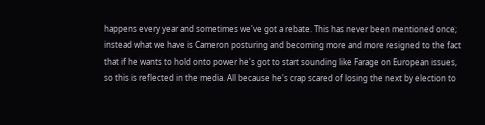happens every year and sometimes we've got a rebate. This has never been mentioned once; instead what we have is Cameron posturing and becoming more and more resigned to the fact that if he wants to hold onto power he's got to start sounding like Farage on European issues, so this is reflected in the media. All because he's crap scared of losing the next by election to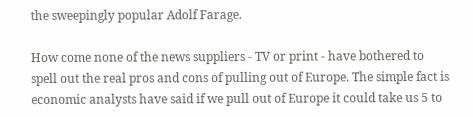the sweepingly popular Adolf Farage.

How come none of the news suppliers - TV or print - have bothered to spell out the real pros and cons of pulling out of Europe. The simple fact is economic analysts have said if we pull out of Europe it could take us 5 to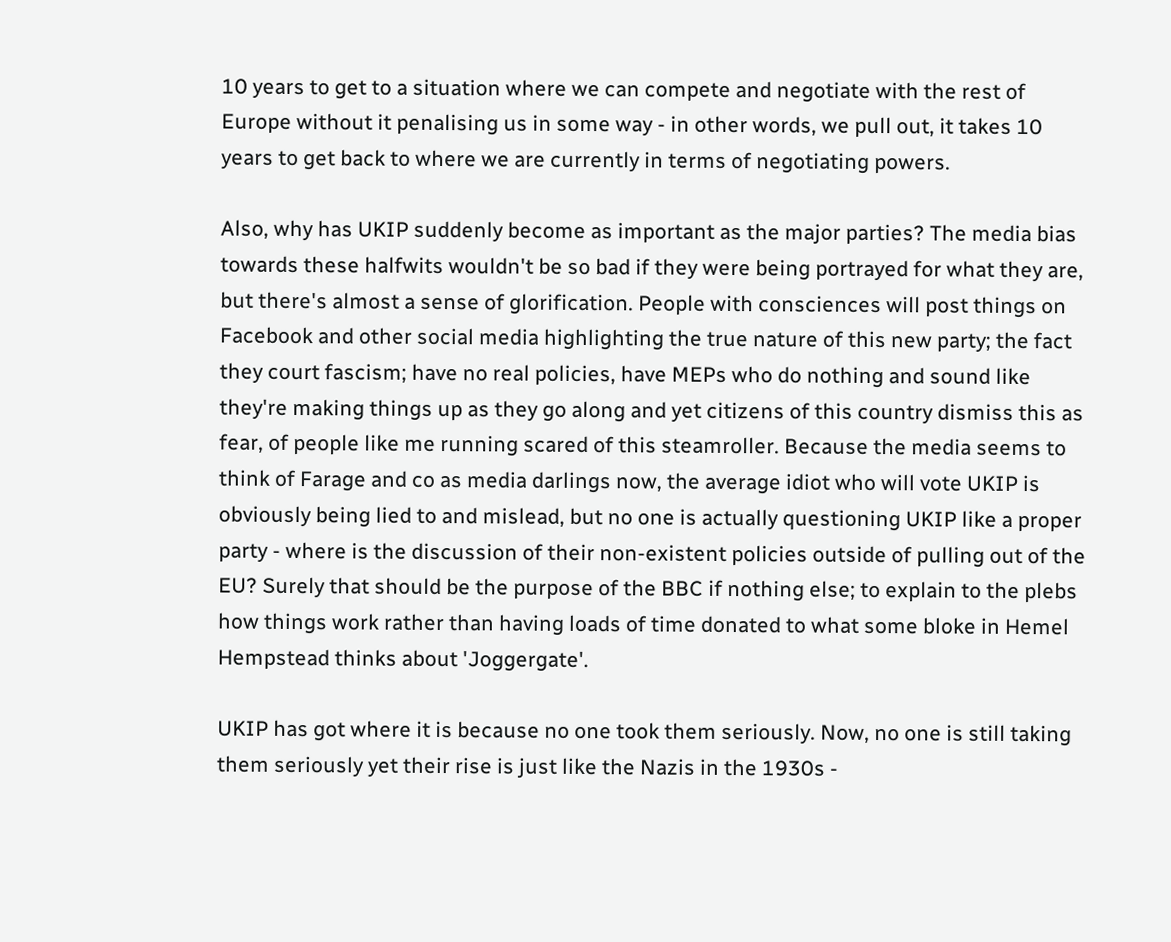10 years to get to a situation where we can compete and negotiate with the rest of Europe without it penalising us in some way - in other words, we pull out, it takes 10 years to get back to where we are currently in terms of negotiating powers.

Also, why has UKIP suddenly become as important as the major parties? The media bias towards these halfwits wouldn't be so bad if they were being portrayed for what they are, but there's almost a sense of glorification. People with consciences will post things on Facebook and other social media highlighting the true nature of this new party; the fact they court fascism; have no real policies, have MEPs who do nothing and sound like they're making things up as they go along and yet citizens of this country dismiss this as fear, of people like me running scared of this steamroller. Because the media seems to think of Farage and co as media darlings now, the average idiot who will vote UKIP is obviously being lied to and mislead, but no one is actually questioning UKIP like a proper party - where is the discussion of their non-existent policies outside of pulling out of the EU? Surely that should be the purpose of the BBC if nothing else; to explain to the plebs how things work rather than having loads of time donated to what some bloke in Hemel Hempstead thinks about 'Joggergate'.

UKIP has got where it is because no one took them seriously. Now, no one is still taking them seriously yet their rise is just like the Nazis in the 1930s -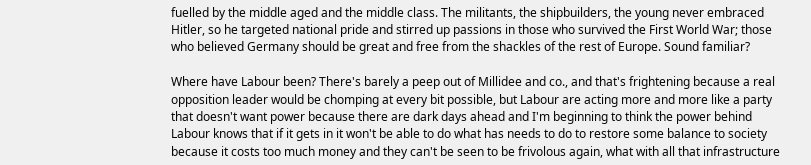fuelled by the middle aged and the middle class. The militants, the shipbuilders, the young never embraced Hitler, so he targeted national pride and stirred up passions in those who survived the First World War; those who believed Germany should be great and free from the shackles of the rest of Europe. Sound familiar?

Where have Labour been? There's barely a peep out of Millidee and co., and that's frightening because a real opposition leader would be chomping at every bit possible, but Labour are acting more and more like a party that doesn't want power because there are dark days ahead and I'm beginning to think the power behind Labour knows that if it gets in it won't be able to do what has needs to do to restore some balance to society because it costs too much money and they can't be seen to be frivolous again, what with all that infrastructure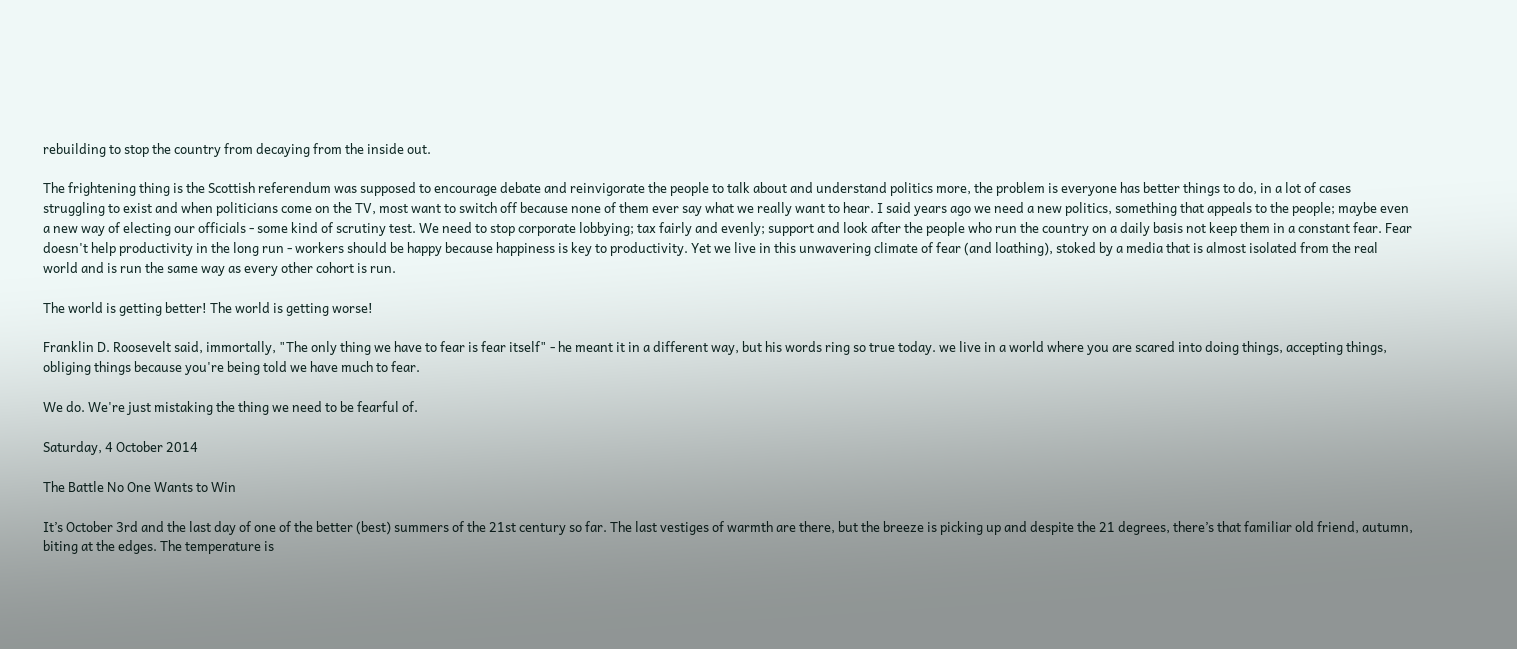rebuilding to stop the country from decaying from the inside out.

The frightening thing is the Scottish referendum was supposed to encourage debate and reinvigorate the people to talk about and understand politics more, the problem is everyone has better things to do, in a lot of cases struggling to exist and when politicians come on the TV, most want to switch off because none of them ever say what we really want to hear. I said years ago we need a new politics, something that appeals to the people; maybe even a new way of electing our officials - some kind of scrutiny test. We need to stop corporate lobbying; tax fairly and evenly; support and look after the people who run the country on a daily basis not keep them in a constant fear. Fear doesn't help productivity in the long run - workers should be happy because happiness is key to productivity. Yet we live in this unwavering climate of fear (and loathing), stoked by a media that is almost isolated from the real world and is run the same way as every other cohort is run.

The world is getting better! The world is getting worse!

Franklin D. Roosevelt said, immortally, "The only thing we have to fear is fear itself" - he meant it in a different way, but his words ring so true today. we live in a world where you are scared into doing things, accepting things, obliging things because you're being told we have much to fear.

We do. We're just mistaking the thing we need to be fearful of.

Saturday, 4 October 2014

The Battle No One Wants to Win

It’s October 3rd and the last day of one of the better (best) summers of the 21st century so far. The last vestiges of warmth are there, but the breeze is picking up and despite the 21 degrees, there’s that familiar old friend, autumn, biting at the edges. The temperature is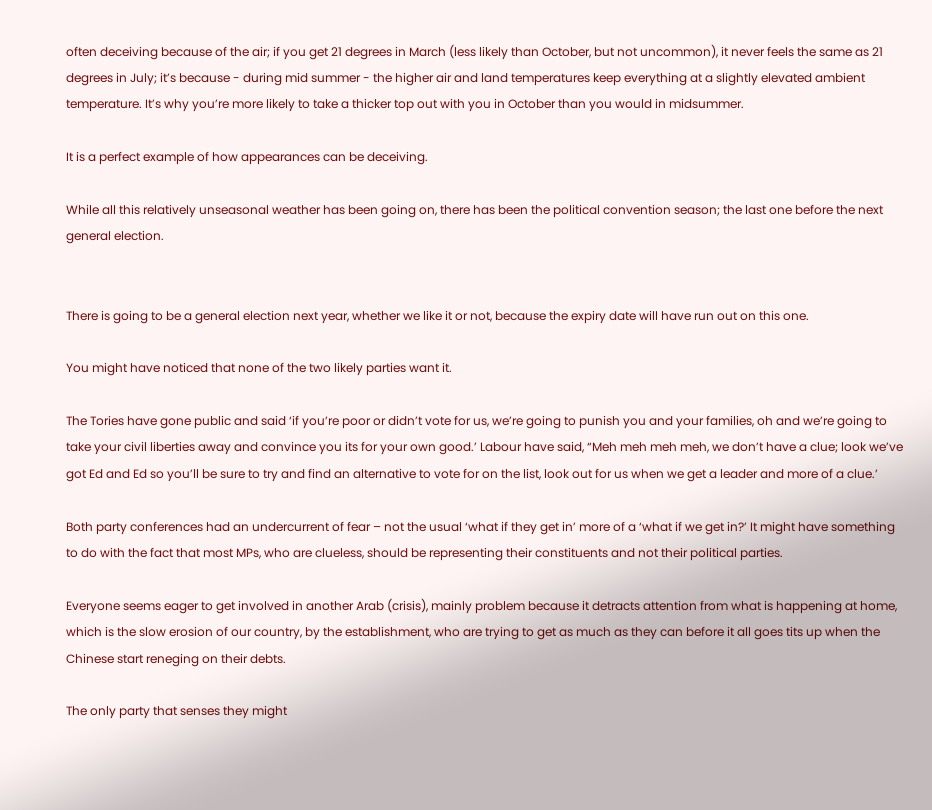often deceiving because of the air; if you get 21 degrees in March (less likely than October, but not uncommon), it never feels the same as 21 degrees in July; it’s because - during mid summer - the higher air and land temperatures keep everything at a slightly elevated ambient temperature. It’s why you’re more likely to take a thicker top out with you in October than you would in midsummer.

It is a perfect example of how appearances can be deceiving.

While all this relatively unseasonal weather has been going on, there has been the political convention season; the last one before the next general election.


There is going to be a general election next year, whether we like it or not, because the expiry date will have run out on this one.

You might have noticed that none of the two likely parties want it.

The Tories have gone public and said ‘if you’re poor or didn’t vote for us, we’re going to punish you and your families, oh and we’re going to take your civil liberties away and convince you its for your own good.’ Labour have said, “Meh meh meh meh, we don’t have a clue; look we’ve got Ed and Ed so you’ll be sure to try and find an alternative to vote for on the list, look out for us when we get a leader and more of a clue.’

Both party conferences had an undercurrent of fear – not the usual ‘what if they get in’ more of a ‘what if we get in?’ It might have something to do with the fact that most MPs, who are clueless, should be representing their constituents and not their political parties.

Everyone seems eager to get involved in another Arab (crisis), mainly problem because it detracts attention from what is happening at home, which is the slow erosion of our country, by the establishment, who are trying to get as much as they can before it all goes tits up when the Chinese start reneging on their debts.

The only party that senses they might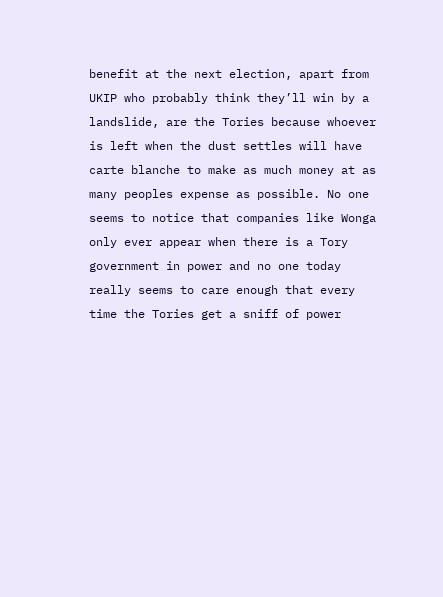benefit at the next election, apart from UKIP who probably think they’ll win by a landslide, are the Tories because whoever is left when the dust settles will have carte blanche to make as much money at as many peoples expense as possible. No one seems to notice that companies like Wonga only ever appear when there is a Tory government in power and no one today really seems to care enough that every time the Tories get a sniff of power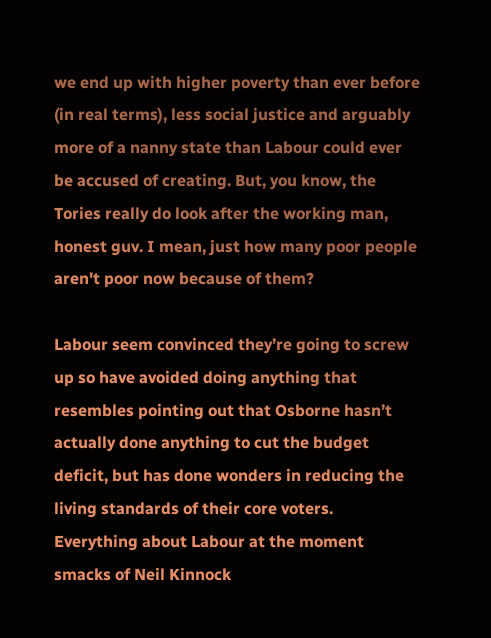we end up with higher poverty than ever before (in real terms), less social justice and arguably more of a nanny state than Labour could ever be accused of creating. But, you know, the Tories really do look after the working man, honest guv. I mean, just how many poor people aren't poor now because of them?

Labour seem convinced they’re going to screw up so have avoided doing anything that resembles pointing out that Osborne hasn’t actually done anything to cut the budget deficit, but has done wonders in reducing the living standards of their core voters. Everything about Labour at the moment smacks of Neil Kinnock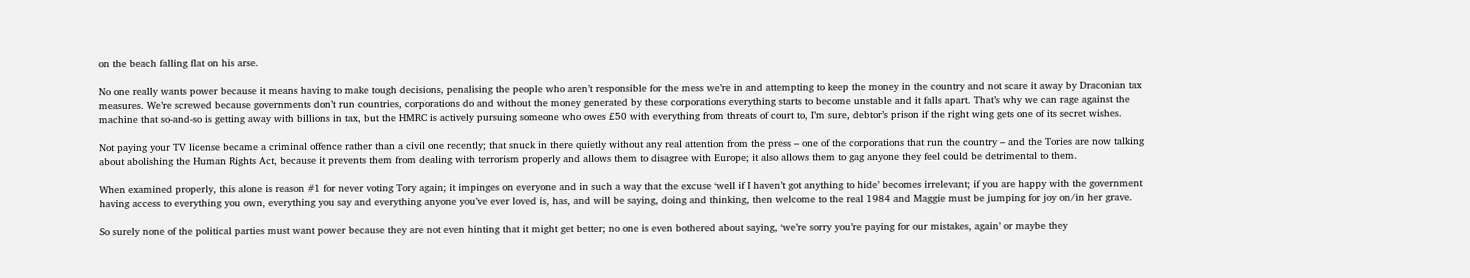on the beach falling flat on his arse.

No one really wants power because it means having to make tough decisions, penalising the people who aren’t responsible for the mess we’re in and attempting to keep the money in the country and not scare it away by Draconian tax measures. We’re screwed because governments don’t run countries, corporations do and without the money generated by these corporations everything starts to become unstable and it falls apart. That’s why we can rage against the machine that so-and-so is getting away with billions in tax, but the HMRC is actively pursuing someone who owes £50 with everything from threats of court to, I’m sure, debtor’s prison if the right wing gets one of its secret wishes.

Not paying your TV license became a criminal offence rather than a civil one recently; that snuck in there quietly without any real attention from the press – one of the corporations that run the country – and the Tories are now talking about abolishing the Human Rights Act, because it prevents them from dealing with terrorism properly and allows them to disagree with Europe; it also allows them to gag anyone they feel could be detrimental to them.

When examined properly, this alone is reason #1 for never voting Tory again; it impinges on everyone and in such a way that the excuse ‘well if I haven’t got anything to hide’ becomes irrelevant; if you are happy with the government having access to everything you own, everything you say and everything anyone you’ve ever loved is, has, and will be saying, doing and thinking, then welcome to the real 1984 and Maggie must be jumping for joy on/in her grave.

So surely none of the political parties must want power because they are not even hinting that it might get better; no one is even bothered about saying, ‘we’re sorry you’re paying for our mistakes, again’ or maybe they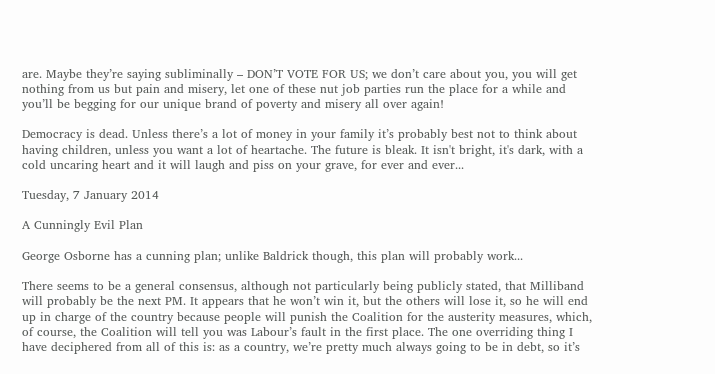are. Maybe they’re saying subliminally – DON’T VOTE FOR US; we don’t care about you, you will get nothing from us but pain and misery, let one of these nut job parties run the place for a while and you’ll be begging for our unique brand of poverty and misery all over again!

Democracy is dead. Unless there’s a lot of money in your family it’s probably best not to think about having children, unless you want a lot of heartache. The future is bleak. It isn't bright, it's dark, with a cold uncaring heart and it will laugh and piss on your grave, for ever and ever...

Tuesday, 7 January 2014

A Cunningly Evil Plan

George Osborne has a cunning plan; unlike Baldrick though, this plan will probably work...

There seems to be a general consensus, although not particularly being publicly stated, that Milliband will probably be the next PM. It appears that he won’t win it, but the others will lose it, so he will end up in charge of the country because people will punish the Coalition for the austerity measures, which, of course, the Coalition will tell you was Labour’s fault in the first place. The one overriding thing I have deciphered from all of this is: as a country, we’re pretty much always going to be in debt, so it’s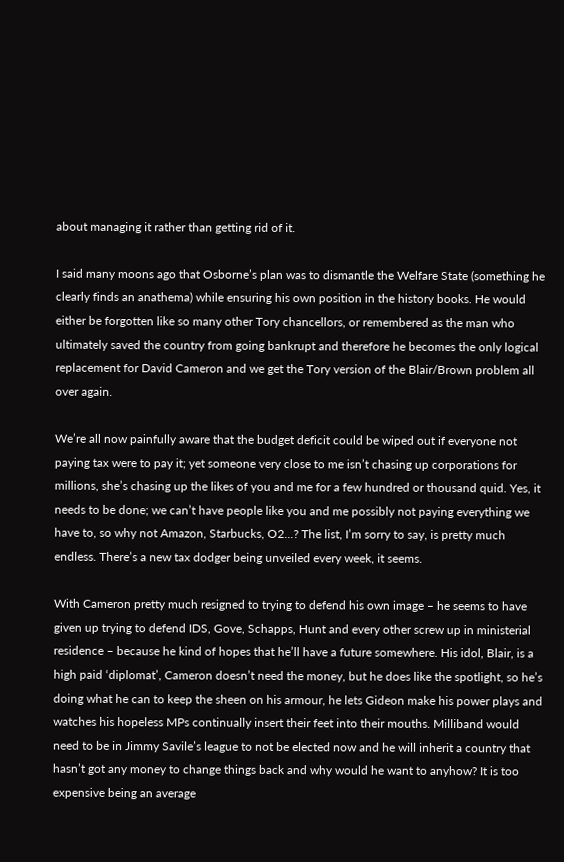about managing it rather than getting rid of it.

I said many moons ago that Osborne’s plan was to dismantle the Welfare State (something he clearly finds an anathema) while ensuring his own position in the history books. He would either be forgotten like so many other Tory chancellors, or remembered as the man who ultimately saved the country from going bankrupt and therefore he becomes the only logical replacement for David Cameron and we get the Tory version of the Blair/Brown problem all over again.

We’re all now painfully aware that the budget deficit could be wiped out if everyone not paying tax were to pay it; yet someone very close to me isn’t chasing up corporations for millions, she’s chasing up the likes of you and me for a few hundred or thousand quid. Yes, it needs to be done; we can’t have people like you and me possibly not paying everything we have to, so why not Amazon, Starbucks, O2...? The list, I’m sorry to say, is pretty much endless. There’s a new tax dodger being unveiled every week, it seems.

With Cameron pretty much resigned to trying to defend his own image – he seems to have given up trying to defend IDS, Gove, Schapps, Hunt and every other screw up in ministerial residence – because he kind of hopes that he’ll have a future somewhere. His idol, Blair, is a high paid ‘diplomat’, Cameron doesn’t need the money, but he does like the spotlight, so he’s doing what he can to keep the sheen on his armour, he lets Gideon make his power plays and watches his hopeless MPs continually insert their feet into their mouths. Milliband would need to be in Jimmy Savile’s league to not be elected now and he will inherit a country that hasn’t got any money to change things back and why would he want to anyhow? It is too expensive being an average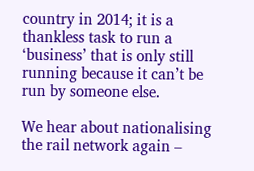country in 2014; it is a thankless task to run a ‘business’ that is only still running because it can’t be run by someone else.

We hear about nationalising the rail network again –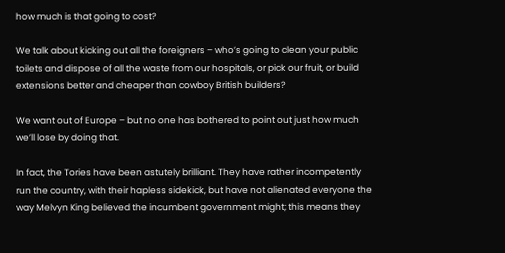how much is that going to cost?

We talk about kicking out all the foreigners – who’s going to clean your public toilets and dispose of all the waste from our hospitals, or pick our fruit, or build extensions better and cheaper than cowboy British builders?

We want out of Europe – but no one has bothered to point out just how much we’ll lose by doing that.

In fact, the Tories have been astutely brilliant. They have rather incompetently run the country, with their hapless sidekick, but have not alienated everyone the way Melvyn King believed the incumbent government might; this means they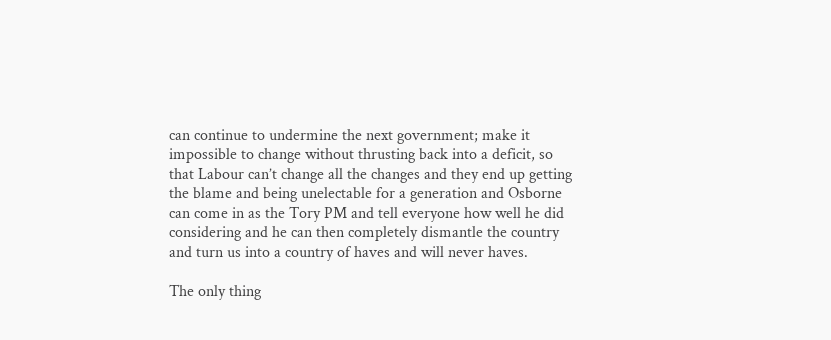can continue to undermine the next government; make it impossible to change without thrusting back into a deficit, so that Labour can’t change all the changes and they end up getting the blame and being unelectable for a generation and Osborne can come in as the Tory PM and tell everyone how well he did considering and he can then completely dismantle the country and turn us into a country of haves and will never haves.

The only thing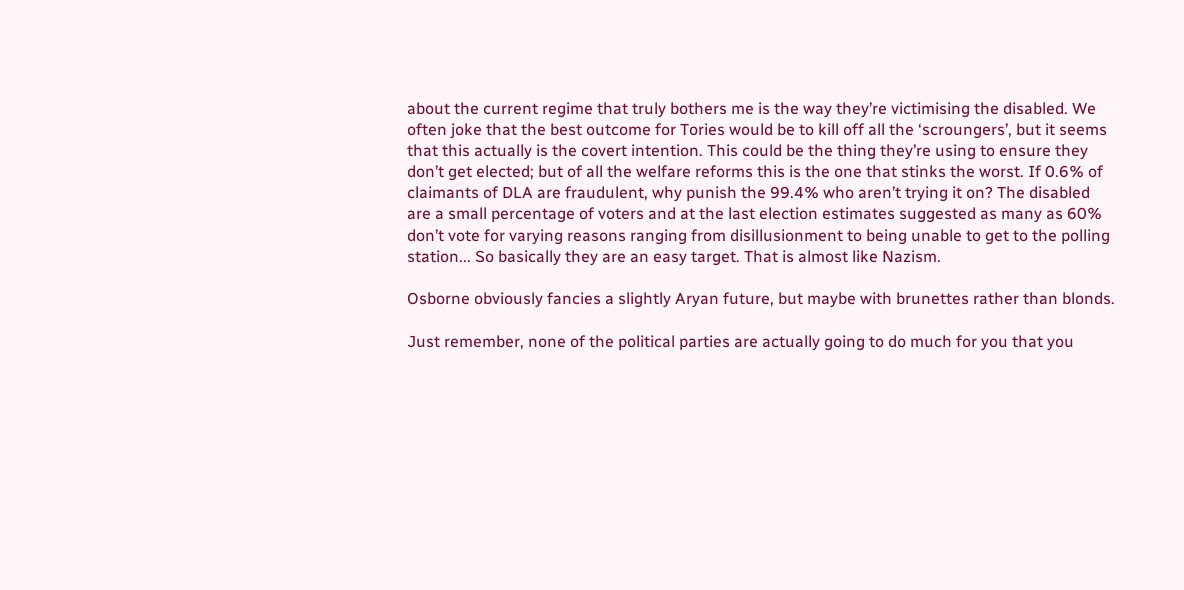about the current regime that truly bothers me is the way they’re victimising the disabled. We often joke that the best outcome for Tories would be to kill off all the ‘scroungers’, but it seems that this actually is the covert intention. This could be the thing they’re using to ensure they don’t get elected; but of all the welfare reforms this is the one that stinks the worst. If 0.6% of claimants of DLA are fraudulent, why punish the 99.4% who aren’t trying it on? The disabled are a small percentage of voters and at the last election estimates suggested as many as 60% don’t vote for varying reasons ranging from disillusionment to being unable to get to the polling station... So basically they are an easy target. That is almost like Nazism.

Osborne obviously fancies a slightly Aryan future, but maybe with brunettes rather than blonds.

Just remember, none of the political parties are actually going to do much for you that you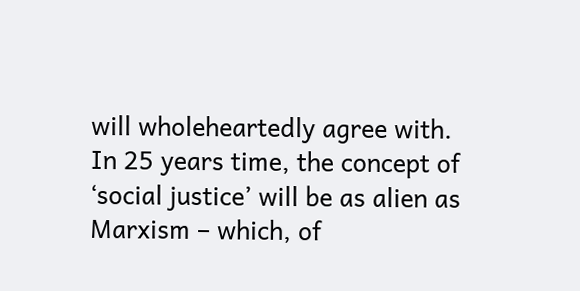will wholeheartedly agree with. In 25 years time, the concept of ‘social justice’ will be as alien as Marxism – which, of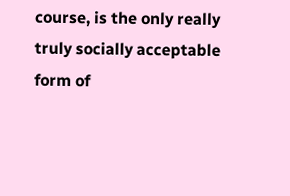course, is the only really truly socially acceptable form of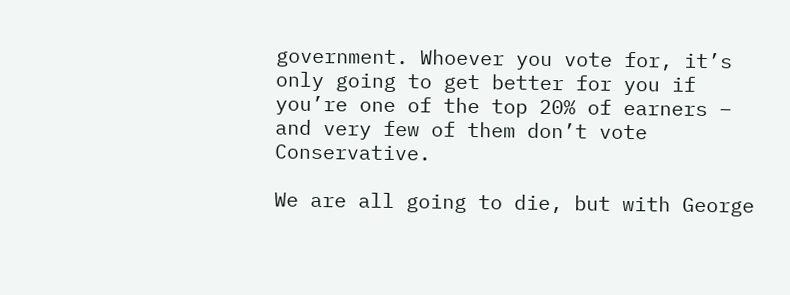government. Whoever you vote for, it’s only going to get better for you if you’re one of the top 20% of earners – and very few of them don’t vote Conservative.

We are all going to die, but with George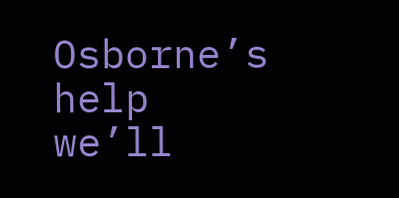Osborne’s help we’ll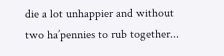die a lot unhappier and without two ha’pennies to rub together...